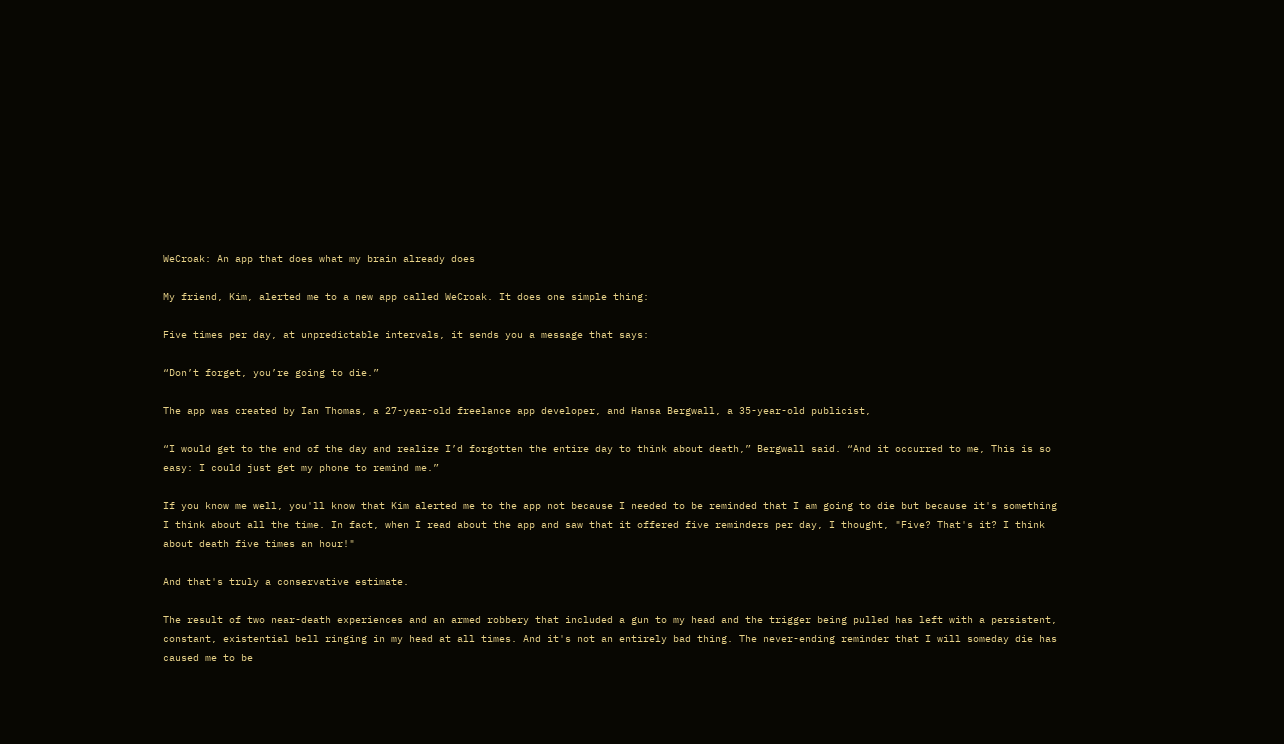WeCroak: An app that does what my brain already does

My friend, Kim, alerted me to a new app called WeCroak. It does one simple thing:

Five times per day, at unpredictable intervals, it sends you a message that says:

“Don’t forget, you’re going to die.”

The app was created by Ian Thomas, a 27-year-old freelance app developer, and Hansa Bergwall, a 35-year-old publicist,

“I would get to the end of the day and realize I’d forgotten the entire day to think about death,” Bergwall said. “And it occurred to me, This is so easy: I could just get my phone to remind me.”

If you know me well, you'll know that Kim alerted me to the app not because I needed to be reminded that I am going to die but because it's something I think about all the time. In fact, when I read about the app and saw that it offered five reminders per day, I thought, "Five? That's it? I think about death five times an hour!"

And that's truly a conservative estimate.

The result of two near-death experiences and an armed robbery that included a gun to my head and the trigger being pulled has left with a persistent, constant, existential bell ringing in my head at all times. And it's not an entirely bad thing. The never-ending reminder that I will someday die has caused me to be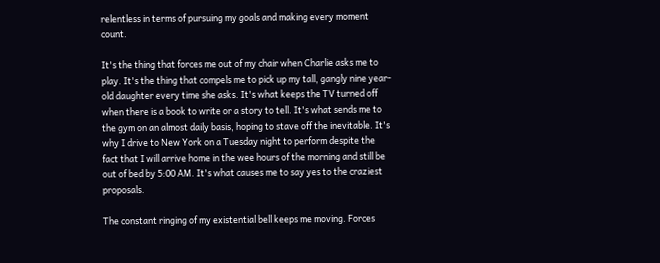relentless in terms of pursuing my goals and making every moment count.

It's the thing that forces me out of my chair when Charlie asks me to play. It's the thing that compels me to pick up my tall, gangly nine year-old daughter every time she asks. It's what keeps the TV turned off when there is a book to write or a story to tell. It's what sends me to the gym on an almost daily basis, hoping to stave off the inevitable. It's why I drive to New York on a Tuesday night to perform despite the fact that I will arrive home in the wee hours of the morning and still be out of bed by 5:00 AM. It's what causes me to say yes to the craziest proposals.

The constant ringing of my existential bell keeps me moving. Forces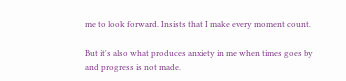me to look forward. Insists that I make every moment count.

But it's also what produces anxiety in me when times goes by and progress is not made.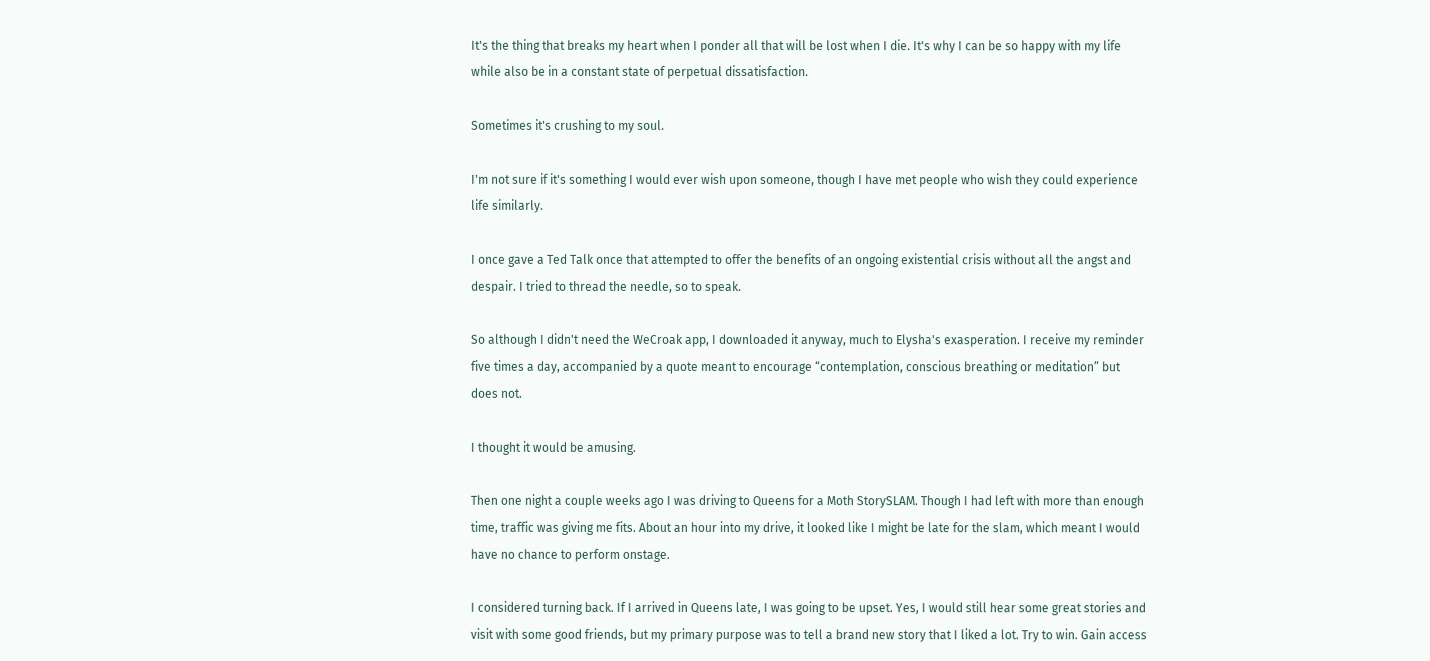It's the thing that breaks my heart when I ponder all that will be lost when I die. It's why I can be so happy with my life while also be in a constant state of perpetual dissatisfaction.

Sometimes it's crushing to my soul.

I'm not sure if it's something I would ever wish upon someone, though I have met people who wish they could experience life similarly.

I once gave a Ted Talk once that attempted to offer the benefits of an ongoing existential crisis without all the angst and despair. I tried to thread the needle, so to speak.

So although I didn't need the WeCroak app, I downloaded it anyway, much to Elysha's exasperation. I receive my reminder five times a day, accompanied by a quote meant to encourage “contemplation, conscious breathing or meditation” but does not.

I thought it would be amusing.

Then one night a couple weeks ago I was driving to Queens for a Moth StorySLAM. Though I had left with more than enough time, traffic was giving me fits. About an hour into my drive, it looked like I might be late for the slam, which meant I would have no chance to perform onstage.

I considered turning back. If I arrived in Queens late, I was going to be upset. Yes, I would still hear some great stories and visit with some good friends, but my primary purpose was to tell a brand new story that I liked a lot. Try to win. Gain access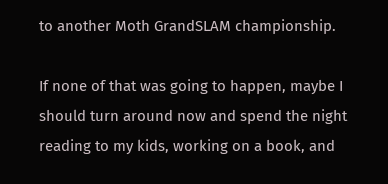to another Moth GrandSLAM championship.

If none of that was going to happen, maybe I should turn around now and spend the night reading to my kids, working on a book, and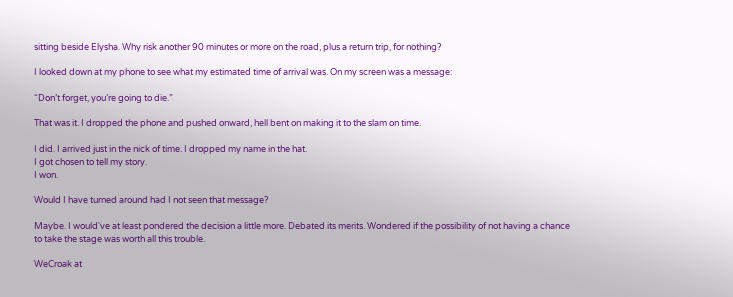sitting beside Elysha. Why risk another 90 minutes or more on the road, plus a return trip, for nothing?

I looked down at my phone to see what my estimated time of arrival was. On my screen was a message:

“Don’t forget, you’re going to die.”

That was it. I dropped the phone and pushed onward, hell bent on making it to the slam on time.

I did. I arrived just in the nick of time. I dropped my name in the hat.
I got chosen to tell my story.
I won.

Would I have turned around had I not seen that message?

Maybe. I would've at least pondered the decision a little more. Debated its merits. Wondered if the possibility of not having a chance to take the stage was worth all this trouble.

WeCroak at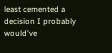least cemented a decision I probably would've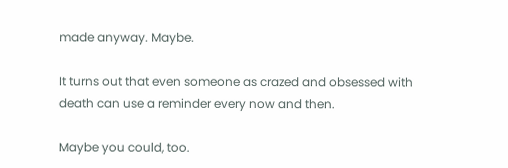made anyway. Maybe.

It turns out that even someone as crazed and obsessed with death can use a reminder every now and then.

Maybe you could, too.